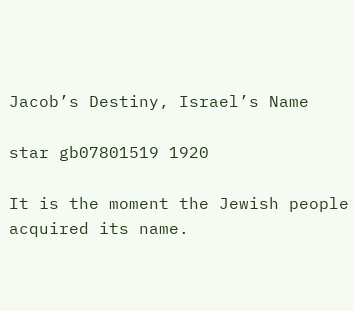Jacob’s Destiny, Israel’s Name

star gb07801519 1920

It is the moment the Jewish people acquired its name.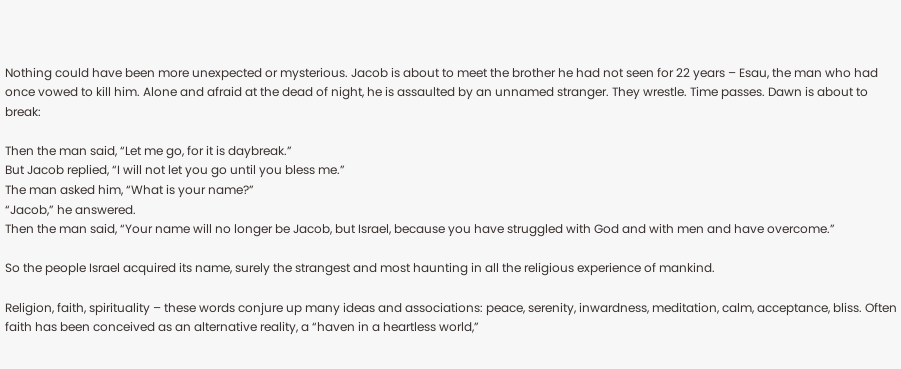Nothing could have been more unexpected or mysterious. Jacob is about to meet the brother he had not seen for 22 years – Esau, the man who had once vowed to kill him. Alone and afraid at the dead of night, he is assaulted by an unnamed stranger. They wrestle. Time passes. Dawn is about to break:

Then the man said, “Let me go, for it is daybreak.”
But Jacob replied, “I will not let you go until you bless me.”
The man asked him, “What is your name?”
“Jacob,” he answered.
Then the man said, “Your name will no longer be Jacob, but Israel, because you have struggled with God and with men and have overcome.”

So the people Israel acquired its name, surely the strangest and most haunting in all the religious experience of mankind.

Religion, faith, spirituality – these words conjure up many ideas and associations: peace, serenity, inwardness, meditation, calm, acceptance, bliss. Often faith has been conceived as an alternative reality, a “haven in a heartless world,”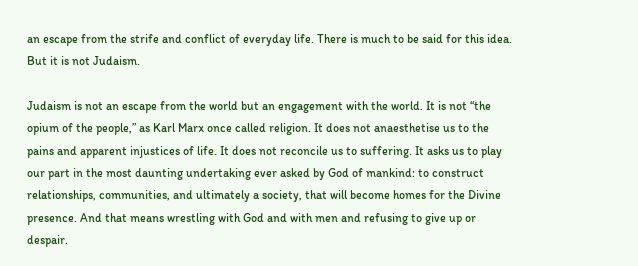an escape from the strife and conflict of everyday life. There is much to be said for this idea. But it is not Judaism.

Judaism is not an escape from the world but an engagement with the world. It is not “the opium of the people,” as Karl Marx once called religion. It does not anaesthetise us to the pains and apparent injustices of life. It does not reconcile us to suffering. It asks us to play our part in the most daunting undertaking ever asked by God of mankind: to construct relationships, communities, and ultimately a society, that will become homes for the Divine presence. And that means wrestling with God and with men and refusing to give up or despair.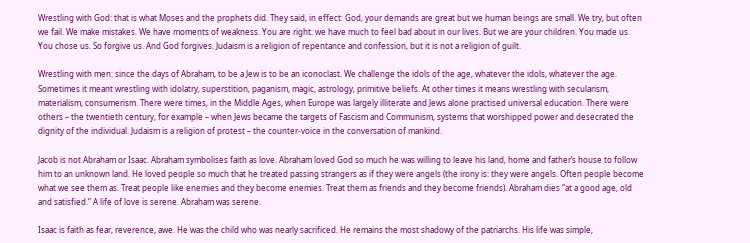Wrestling with God: that is what Moses and the prophets did. They said, in effect: God, your demands are great but we human beings are small. We try, but often we fail. We make mistakes. We have moments of weakness. You are right: we have much to feel bad about in our lives. But we are your children. You made us. You chose us. So forgive us. And God forgives. Judaism is a religion of repentance and confession, but it is not a religion of guilt.

Wrestling with men: since the days of Abraham, to be a Jew is to be an iconoclast. We challenge the idols of the age, whatever the idols, whatever the age. Sometimes it meant wrestling with idolatry, superstition, paganism, magic, astrology, primitive beliefs. At other times it means wrestling with secularism, materialism, consumerism. There were times, in the Middle Ages, when Europe was largely illiterate and Jews alone practised universal education. There were others – the twentieth century, for example – when Jews became the targets of Fascism and Communism, systems that worshipped power and desecrated the dignity of the individual. Judaism is a religion of protest – the counter-voice in the conversation of mankind.

Jacob is not Abraham or Isaac. Abraham symbolises faith as love. Abraham loved God so much he was willing to leave his land, home and father’s house to follow him to an unknown land. He loved people so much that he treated passing strangers as if they were angels (the irony is: they were angels. Often people become what we see them as. Treat people like enemies and they become enemies. Treat them as friends and they become friends). Abraham dies “at a good age, old and satisfied.” A life of love is serene. Abraham was serene.

Isaac is faith as fear, reverence, awe. He was the child who was nearly sacrificed. He remains the most shadowy of the patriarchs. His life was simple,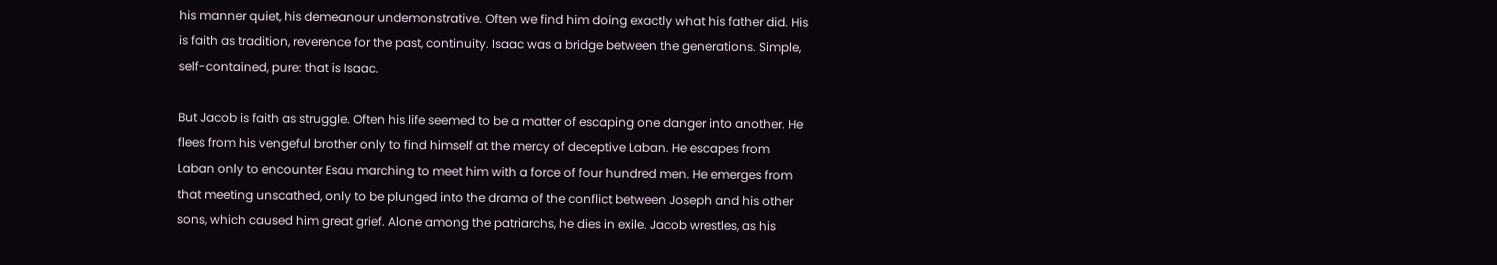his manner quiet, his demeanour undemonstrative. Often we find him doing exactly what his father did. His is faith as tradition, reverence for the past, continuity. Isaac was a bridge between the generations. Simple, self-contained, pure: that is Isaac.

But Jacob is faith as struggle. Often his life seemed to be a matter of escaping one danger into another. He flees from his vengeful brother only to find himself at the mercy of deceptive Laban. He escapes from Laban only to encounter Esau marching to meet him with a force of four hundred men. He emerges from that meeting unscathed, only to be plunged into the drama of the conflict between Joseph and his other sons, which caused him great grief. Alone among the patriarchs, he dies in exile. Jacob wrestles, as his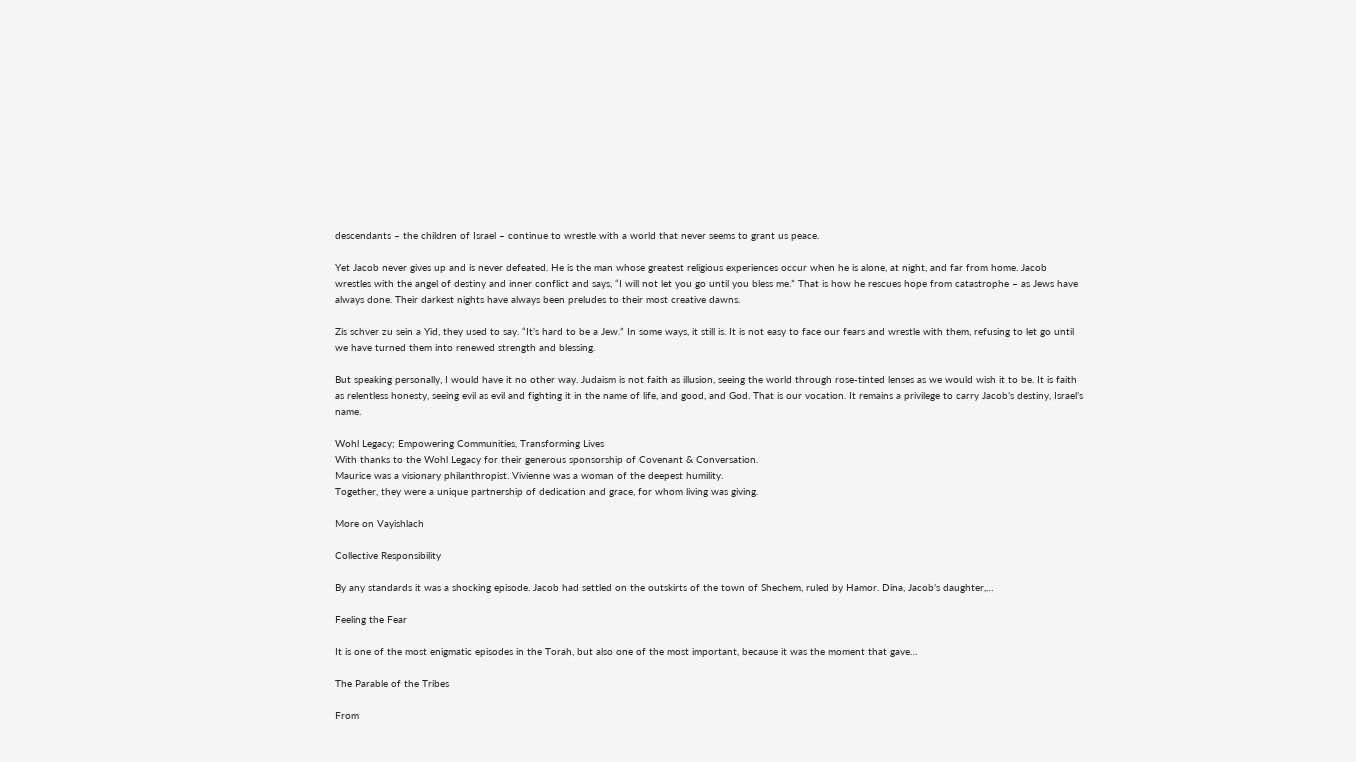descendants – the children of Israel – continue to wrestle with a world that never seems to grant us peace.

Yet Jacob never gives up and is never defeated. He is the man whose greatest religious experiences occur when he is alone, at night, and far from home. Jacob wrestles with the angel of destiny and inner conflict and says, “I will not let you go until you bless me.” That is how he rescues hope from catastrophe – as Jews have always done. Their darkest nights have always been preludes to their most creative dawns.

Zis schver zu sein a Yid, they used to say. “It’s hard to be a Jew.” In some ways, it still is. It is not easy to face our fears and wrestle with them, refusing to let go until we have turned them into renewed strength and blessing.

But speaking personally, I would have it no other way. Judaism is not faith as illusion, seeing the world through rose-tinted lenses as we would wish it to be. It is faith as relentless honesty, seeing evil as evil and fighting it in the name of life, and good, and God. That is our vocation. It remains a privilege to carry Jacob’s destiny, Israel’s name.

Wohl Legacy; Empowering Communities, Transforming Lives
With thanks to the Wohl Legacy for their generous sponsorship of Covenant & Conversation.
Maurice was a visionary philanthropist. Vivienne was a woman of the deepest humility.
Together, they were a unique partnership of dedication and grace, for whom living was giving.

More on Vayishlach

Collective Responsibility

By any standards it was a shocking episode. Jacob had settled on the outskirts of the town of Shechem, ruled by Hamor. Dina, Jacob’s daughter,…

Feeling the Fear

It is one of the most enigmatic episodes in the Torah, but also one of the most important, because it was the moment that gave…

The Parable of the Tribes

From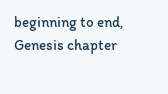beginning to end, Genesis chapter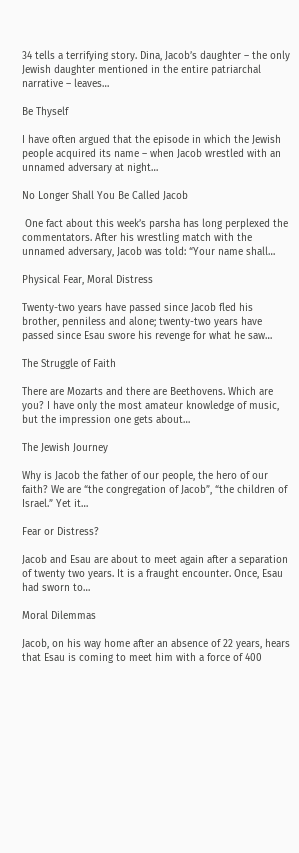34 tells a terrifying story. Dina, Jacob’s daughter – the only Jewish daughter mentioned in the entire patriarchal narrative – leaves…

Be Thyself

I have often argued that the episode in which the Jewish people acquired its name – when Jacob wrestled with an unnamed adversary at night…

No Longer Shall You Be Called Jacob

 One fact about this week’s parsha has long perplexed the commentators. After his wrestling match with the unnamed adversary, Jacob was told: “Your name shall…

Physical Fear, Moral Distress

Twenty-two years have passed since Jacob fled his brother, penniless and alone; twenty-two years have passed since Esau swore his revenge for what he saw…

The Struggle of Faith

There are Mozarts and there are Beethovens. Which are you? I have only the most amateur knowledge of music, but the impression one gets about…

The Jewish Journey

Why is Jacob the father of our people, the hero of our faith? We are “the congregation of Jacob”, “the children of Israel.” Yet it…

Fear or Distress?

Jacob and Esau are about to meet again after a separation of twenty two years. It is a fraught encounter. Once, Esau had sworn to…

Moral Dilemmas

Jacob, on his way home after an absence of 22 years, hears that Esau is coming to meet him with a force of 400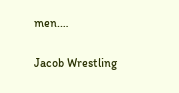men.…

Jacob Wrestling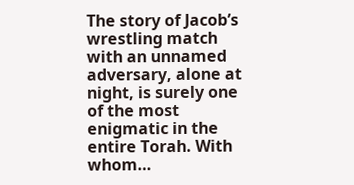The story of Jacob’s wrestling match with an unnamed adversary, alone at night, is surely one of the most enigmatic in the entire Torah. With whom…